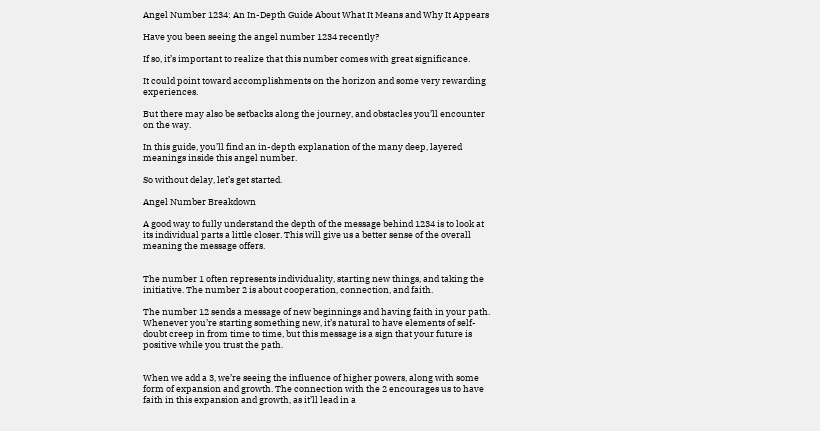Angel Number 1234: An In-Depth Guide About What It Means and Why It Appears

Have you been seeing the angel number 1234 recently?

If so, it’s important to realize that this number comes with great significance.

It could point toward accomplishments on the horizon and some very rewarding experiences.

But there may also be setbacks along the journey, and obstacles you’ll encounter on the way.

In this guide, you’ll find an in-depth explanation of the many deep, layered meanings inside this angel number.

So without delay, let’s get started.

Angel Number Breakdown

A good way to fully understand the depth of the message behind 1234 is to look at its individual parts a little closer. This will give us a better sense of the overall meaning the message offers.


The number 1 often represents individuality, starting new things, and taking the initiative. The number 2 is about cooperation, connection, and faith.

The number 12 sends a message of new beginnings and having faith in your path. Whenever you’re starting something new, it’s natural to have elements of self-doubt creep in from time to time, but this message is a sign that your future is positive while you trust the path.


When we add a 3, we’re seeing the influence of higher powers, along with some form of expansion and growth. The connection with the 2 encourages us to have faith in this expansion and growth, as it’ll lead in a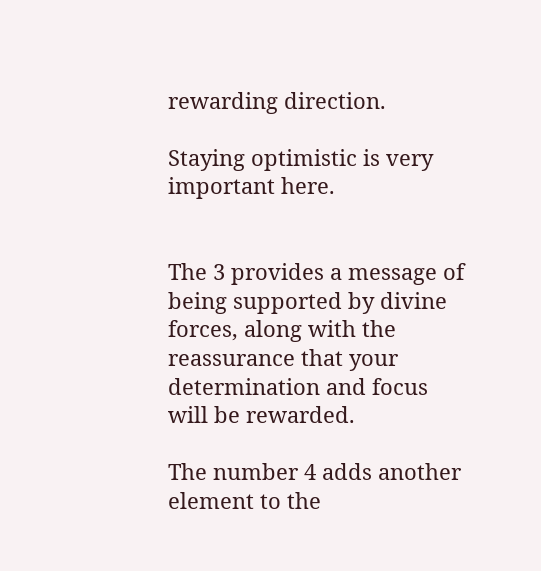rewarding direction.

Staying optimistic is very important here.


The 3 provides a message of being supported by divine forces, along with the reassurance that your determination and focus will be rewarded.

The number 4 adds another element to the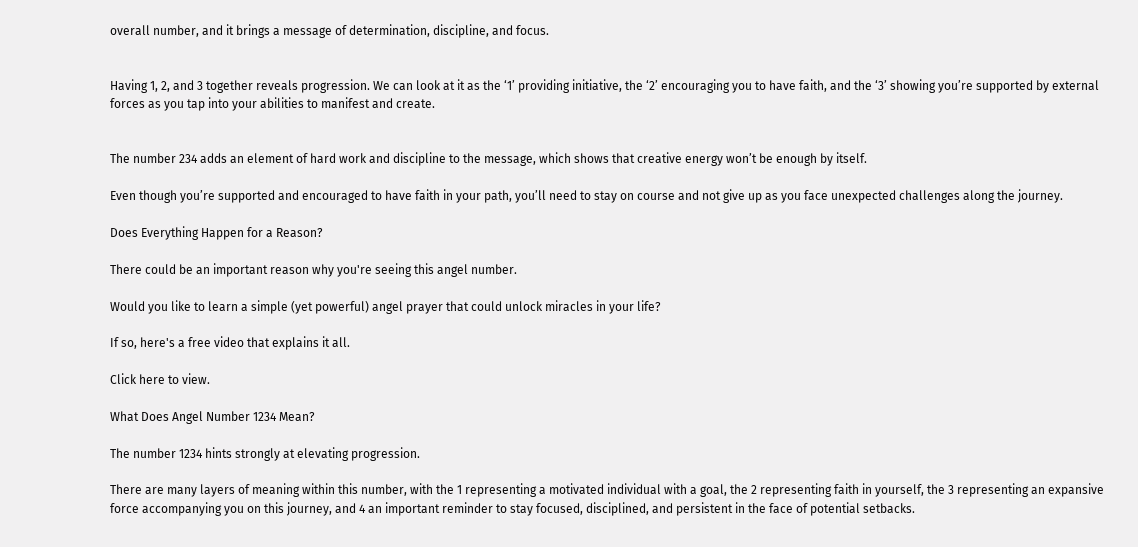overall number, and it brings a message of determination, discipline, and focus.


Having 1, 2, and 3 together reveals progression. We can look at it as the ‘1’ providing initiative, the ‘2’ encouraging you to have faith, and the ‘3’ showing you’re supported by external forces as you tap into your abilities to manifest and create.


The number 234 adds an element of hard work and discipline to the message, which shows that creative energy won’t be enough by itself.

Even though you’re supported and encouraged to have faith in your path, you’ll need to stay on course and not give up as you face unexpected challenges along the journey.

Does Everything Happen for a Reason?

There could be an important reason why you're seeing this angel number.

Would you like to learn a simple (yet powerful) angel prayer that could unlock miracles in your life?

If so, here's a free video that explains it all.

Click here to view.

What Does Angel Number 1234 Mean?

The number 1234 hints strongly at elevating progression.

There are many layers of meaning within this number, with the 1 representing a motivated individual with a goal, the 2 representing faith in yourself, the 3 representing an expansive force accompanying you on this journey, and 4 an important reminder to stay focused, disciplined, and persistent in the face of potential setbacks.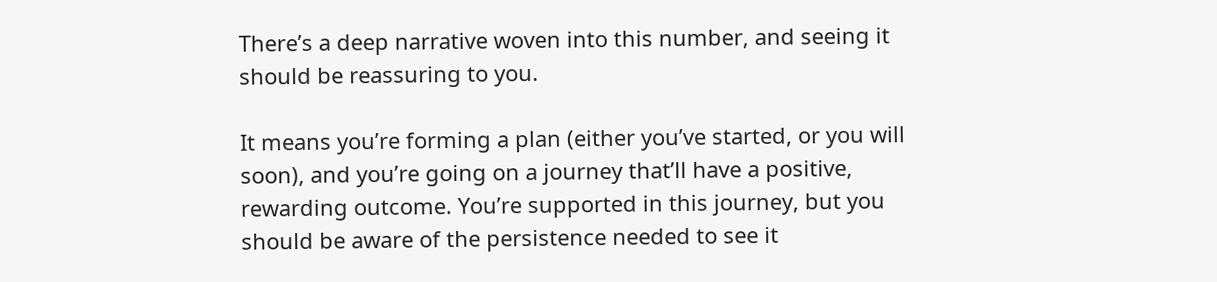There’s a deep narrative woven into this number, and seeing it should be reassuring to you.

It means you’re forming a plan (either you’ve started, or you will soon), and you’re going on a journey that’ll have a positive, rewarding outcome. You’re supported in this journey, but you should be aware of the persistence needed to see it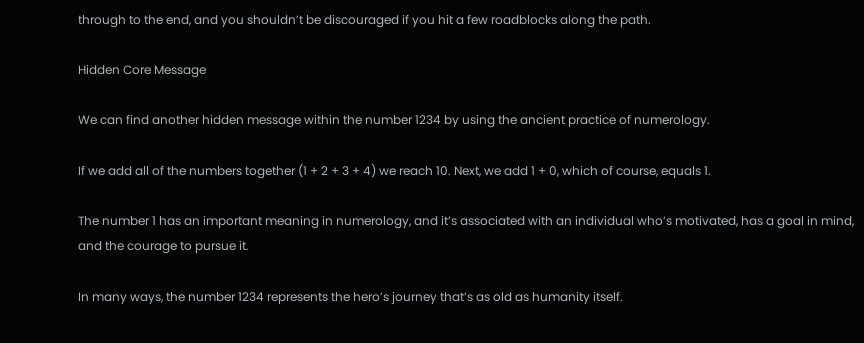through to the end, and you shouldn’t be discouraged if you hit a few roadblocks along the path.

Hidden Core Message

We can find another hidden message within the number 1234 by using the ancient practice of numerology.

If we add all of the numbers together (1 + 2 + 3 + 4) we reach 10. Next, we add 1 + 0, which of course, equals 1.

The number 1 has an important meaning in numerology, and it’s associated with an individual who’s motivated, has a goal in mind, and the courage to pursue it.

In many ways, the number 1234 represents the hero’s journey that’s as old as humanity itself.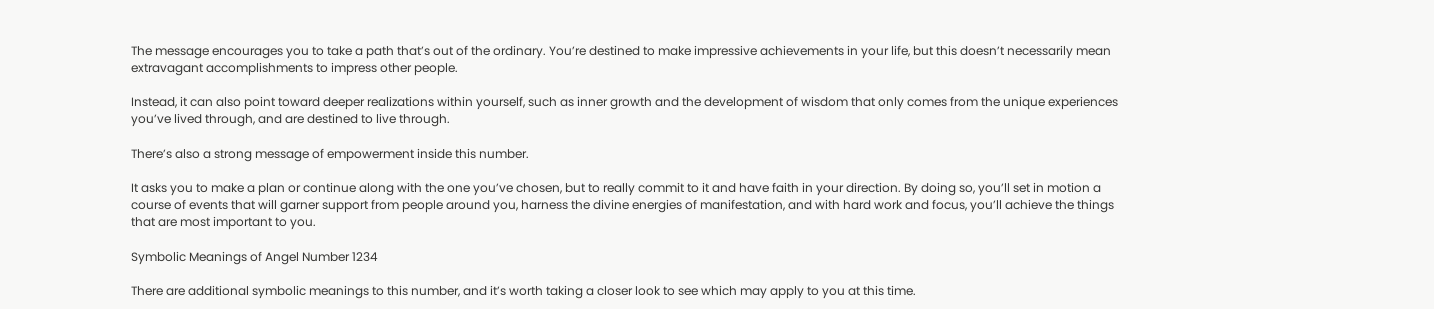The message encourages you to take a path that’s out of the ordinary. You’re destined to make impressive achievements in your life, but this doesn’t necessarily mean extravagant accomplishments to impress other people.

Instead, it can also point toward deeper realizations within yourself, such as inner growth and the development of wisdom that only comes from the unique experiences you’ve lived through, and are destined to live through.

There’s also a strong message of empowerment inside this number.

It asks you to make a plan or continue along with the one you’ve chosen, but to really commit to it and have faith in your direction. By doing so, you’ll set in motion a course of events that will garner support from people around you, harness the divine energies of manifestation, and with hard work and focus, you’ll achieve the things that are most important to you.

Symbolic Meanings of Angel Number 1234

There are additional symbolic meanings to this number, and it’s worth taking a closer look to see which may apply to you at this time.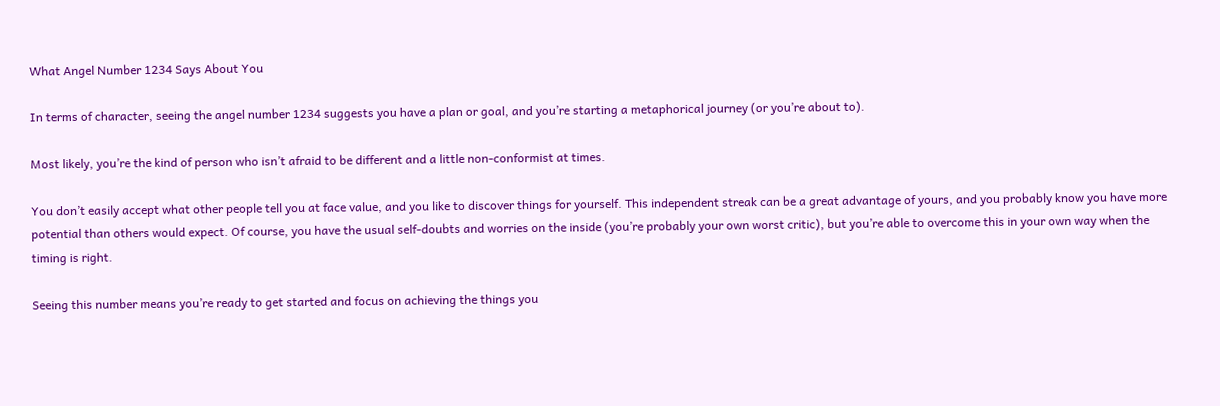What Angel Number 1234 Says About You

In terms of character, seeing the angel number 1234 suggests you have a plan or goal, and you’re starting a metaphorical journey (or you’re about to).

Most likely, you’re the kind of person who isn’t afraid to be different and a little non-conformist at times.

You don’t easily accept what other people tell you at face value, and you like to discover things for yourself. This independent streak can be a great advantage of yours, and you probably know you have more potential than others would expect. Of course, you have the usual self-doubts and worries on the inside (you’re probably your own worst critic), but you’re able to overcome this in your own way when the timing is right.

Seeing this number means you’re ready to get started and focus on achieving the things you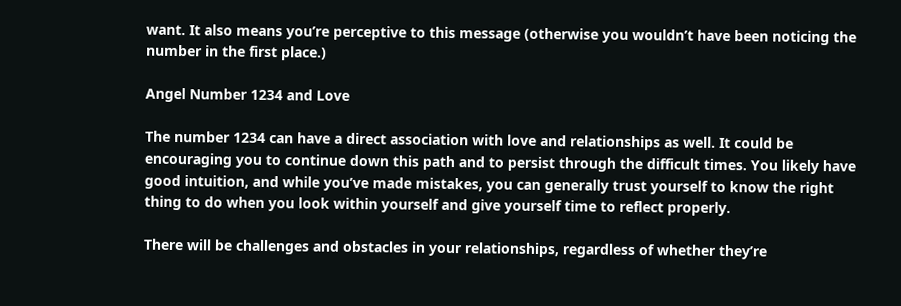want. It also means you’re perceptive to this message (otherwise you wouldn’t have been noticing the number in the first place.)

Angel Number 1234 and Love

The number 1234 can have a direct association with love and relationships as well. It could be encouraging you to continue down this path and to persist through the difficult times. You likely have good intuition, and while you’ve made mistakes, you can generally trust yourself to know the right thing to do when you look within yourself and give yourself time to reflect properly.

There will be challenges and obstacles in your relationships, regardless of whether they’re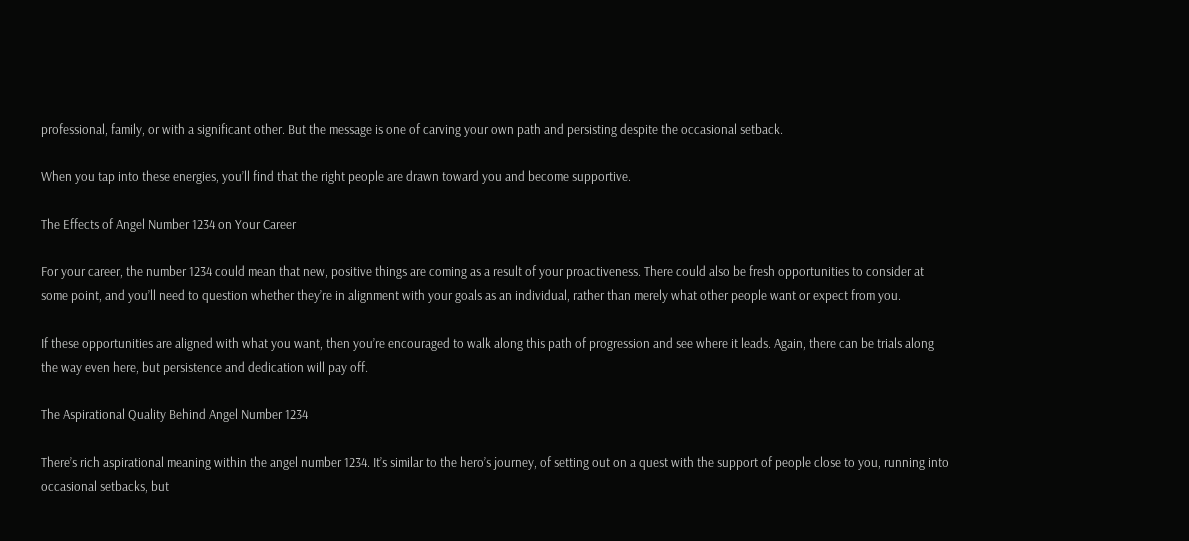professional, family, or with a significant other. But the message is one of carving your own path and persisting despite the occasional setback.

When you tap into these energies, you’ll find that the right people are drawn toward you and become supportive.

The Effects of Angel Number 1234 on Your Career

For your career, the number 1234 could mean that new, positive things are coming as a result of your proactiveness. There could also be fresh opportunities to consider at some point, and you’ll need to question whether they’re in alignment with your goals as an individual, rather than merely what other people want or expect from you.

If these opportunities are aligned with what you want, then you’re encouraged to walk along this path of progression and see where it leads. Again, there can be trials along the way even here, but persistence and dedication will pay off.

The Aspirational Quality Behind Angel Number 1234

There’s rich aspirational meaning within the angel number 1234. It’s similar to the hero’s journey, of setting out on a quest with the support of people close to you, running into occasional setbacks, but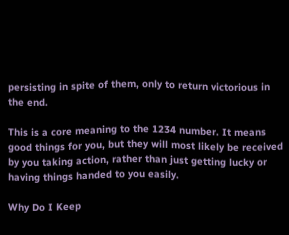persisting in spite of them, only to return victorious in the end.

This is a core meaning to the 1234 number. It means good things for you, but they will most likely be received by you taking action, rather than just getting lucky or having things handed to you easily.

Why Do I Keep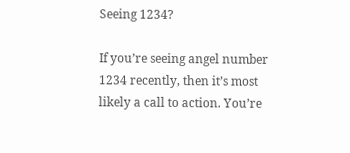Seeing 1234?

If you’re seeing angel number 1234 recently, then it’s most likely a call to action. You’re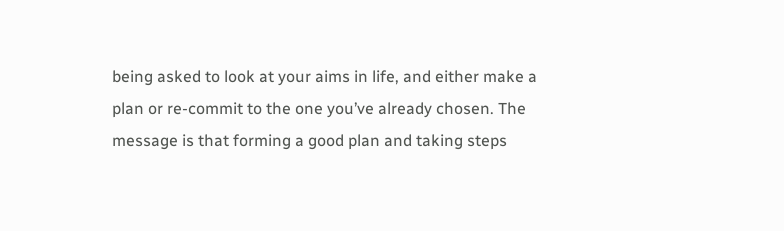being asked to look at your aims in life, and either make a plan or re-commit to the one you’ve already chosen. The message is that forming a good plan and taking steps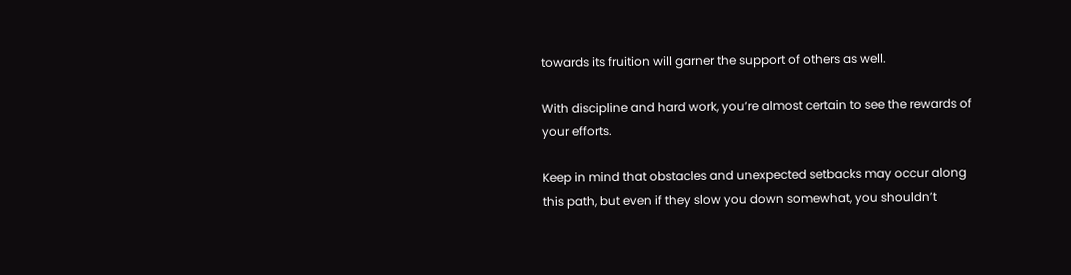towards its fruition will garner the support of others as well.

With discipline and hard work, you’re almost certain to see the rewards of your efforts.

Keep in mind that obstacles and unexpected setbacks may occur along this path, but even if they slow you down somewhat, you shouldn’t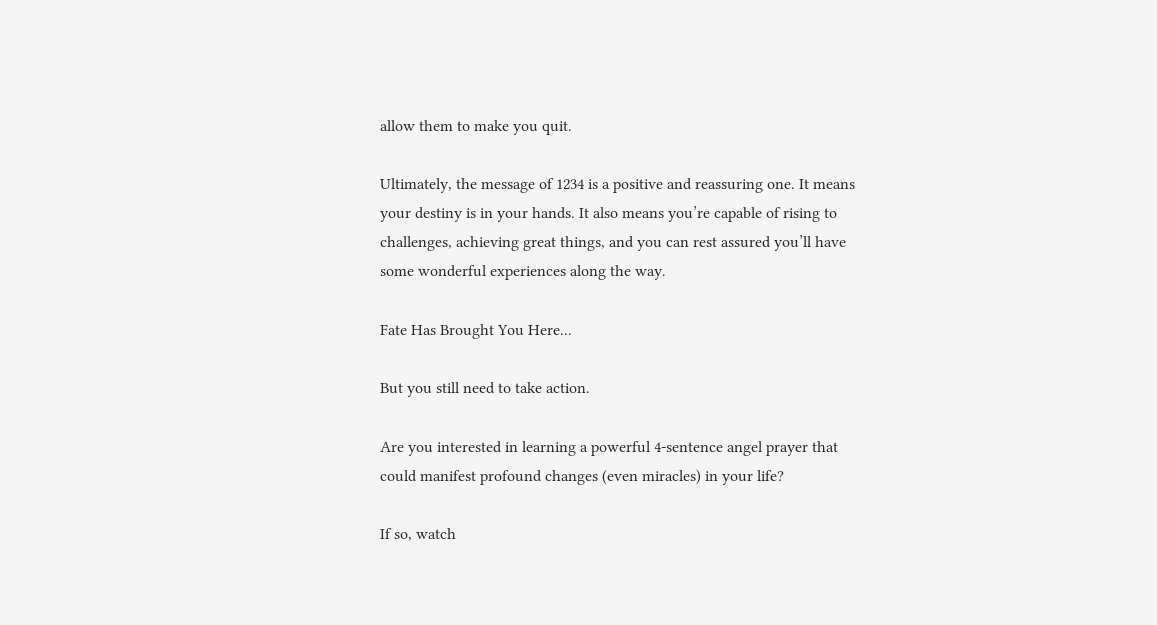allow them to make you quit.

Ultimately, the message of 1234 is a positive and reassuring one. It means your destiny is in your hands. It also means you’re capable of rising to challenges, achieving great things, and you can rest assured you’ll have some wonderful experiences along the way.

Fate Has Brought You Here...

But you still need to take action.

Are you interested in learning a powerful 4-sentence angel prayer that could manifest profound changes (even miracles) in your life?

If so, watch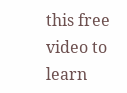this free video to learn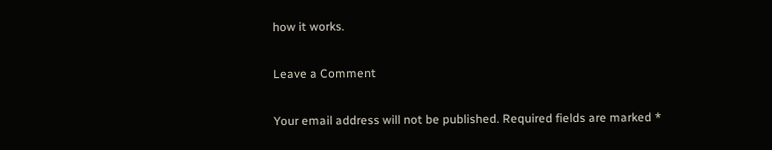how it works.

Leave a Comment

Your email address will not be published. Required fields are marked *